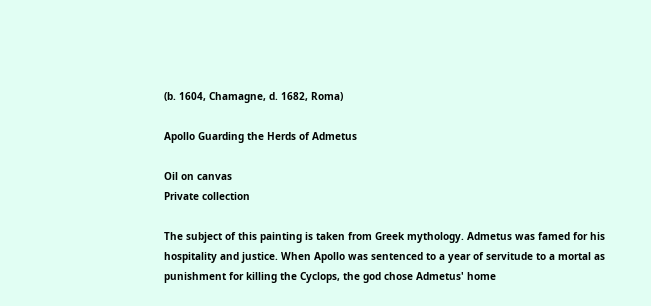(b. 1604, Chamagne, d. 1682, Roma)

Apollo Guarding the Herds of Admetus

Oil on canvas
Private collection

The subject of this painting is taken from Greek mythology. Admetus was famed for his hospitality and justice. When Apollo was sentenced to a year of servitude to a mortal as punishment for killing the Cyclops, the god chose Admetus' home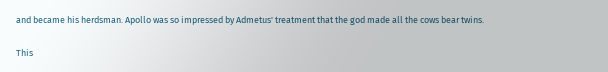and became his herdsman. Apollo was so impressed by Admetus' treatment that the god made all the cows bear twins.

This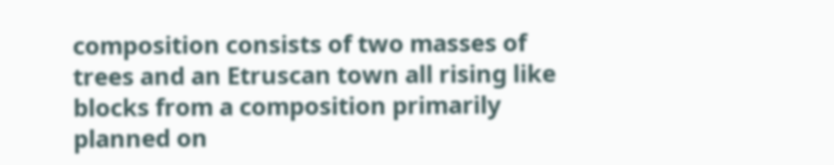composition consists of two masses of trees and an Etruscan town all rising like blocks from a composition primarily planned on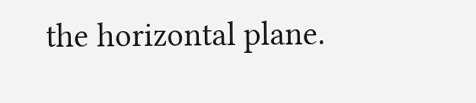the horizontal plane.